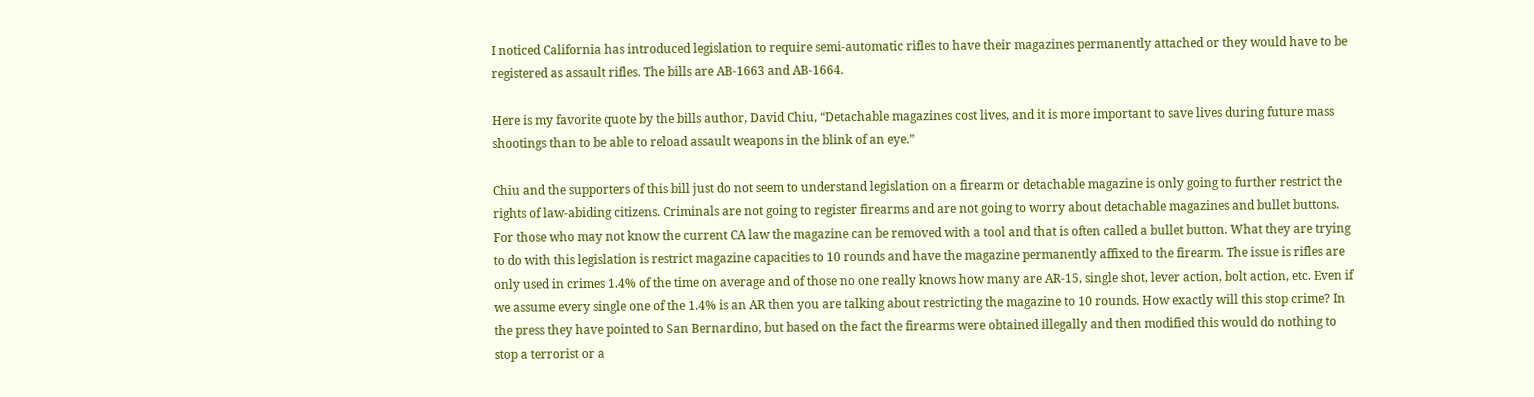I noticed California has introduced legislation to require semi-automatic rifles to have their magazines permanently attached or they would have to be registered as assault rifles. The bills are AB-1663 and AB-1664.

Here is my favorite quote by the bills author, David Chiu, “Detachable magazines cost lives, and it is more important to save lives during future mass shootings than to be able to reload assault weapons in the blink of an eye.”

Chiu and the supporters of this bill just do not seem to understand legislation on a firearm or detachable magazine is only going to further restrict the rights of law-abiding citizens. Criminals are not going to register firearms and are not going to worry about detachable magazines and bullet buttons. For those who may not know the current CA law the magazine can be removed with a tool and that is often called a bullet button. What they are trying to do with this legislation is restrict magazine capacities to 10 rounds and have the magazine permanently affixed to the firearm. The issue is rifles are only used in crimes 1.4% of the time on average and of those no one really knows how many are AR-15, single shot, lever action, bolt action, etc. Even if we assume every single one of the 1.4% is an AR then you are talking about restricting the magazine to 10 rounds. How exactly will this stop crime? In the press they have pointed to San Bernardino, but based on the fact the firearms were obtained illegally and then modified this would do nothing to stop a terrorist or a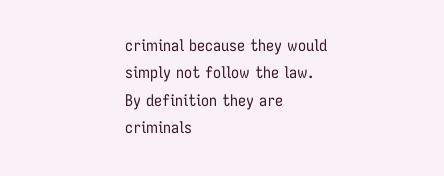criminal because they would simply not follow the law. By definition they are criminals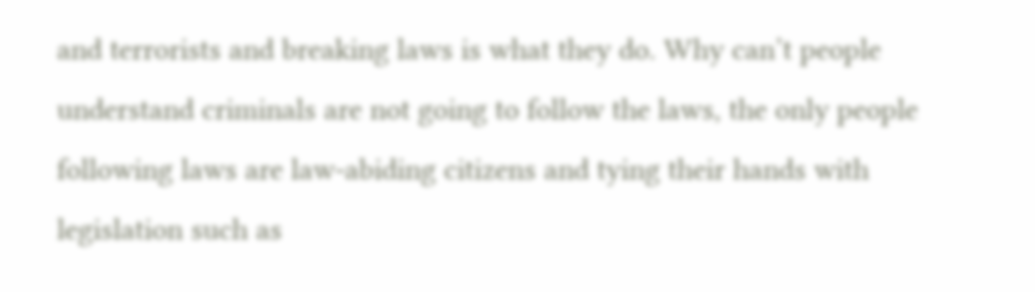and terrorists and breaking laws is what they do. Why can’t people understand criminals are not going to follow the laws, the only people following laws are law-abiding citizens and tying their hands with legislation such as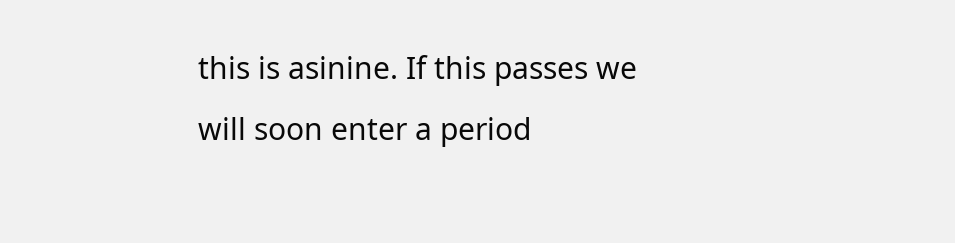this is asinine. If this passes we will soon enter a period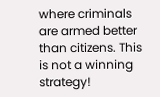where criminals are armed better than citizens. This is not a winning strategy!